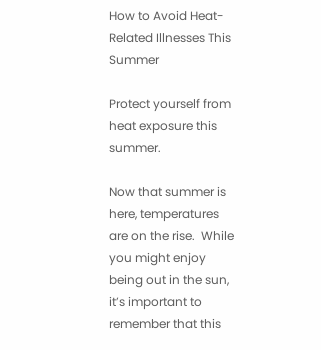How to Avoid Heat-Related Illnesses This Summer

Protect yourself from heat exposure this summer.

Now that summer is here, temperatures are on the rise.  While you might enjoy being out in the sun, it’s important to remember that this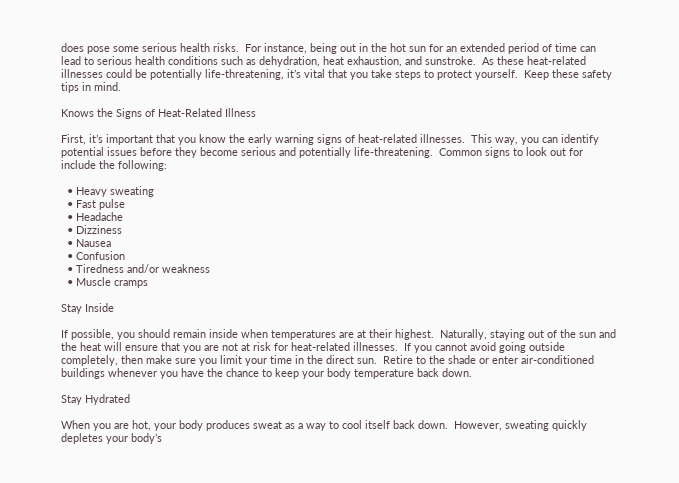does pose some serious health risks.  For instance, being out in the hot sun for an extended period of time can lead to serious health conditions such as dehydration, heat exhaustion, and sunstroke.  As these heat-related illnesses could be potentially life-threatening, it’s vital that you take steps to protect yourself.  Keep these safety tips in mind.

Knows the Signs of Heat-Related Illness

First, it’s important that you know the early warning signs of heat-related illnesses.  This way, you can identify potential issues before they become serious and potentially life-threatening.  Common signs to look out for include the following:

  • Heavy sweating
  • Fast pulse
  • Headache
  • Dizziness
  • Nausea
  • Confusion
  • Tiredness and/or weakness
  • Muscle cramps

Stay Inside

If possible, you should remain inside when temperatures are at their highest.  Naturally, staying out of the sun and the heat will ensure that you are not at risk for heat-related illnesses.  If you cannot avoid going outside completely, then make sure you limit your time in the direct sun.  Retire to the shade or enter air-conditioned buildings whenever you have the chance to keep your body temperature back down.

Stay Hydrated

When you are hot, your body produces sweat as a way to cool itself back down.  However, sweating quickly depletes your body’s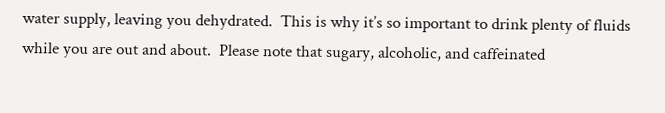water supply, leaving you dehydrated.  This is why it’s so important to drink plenty of fluids while you are out and about.  Please note that sugary, alcoholic, and caffeinated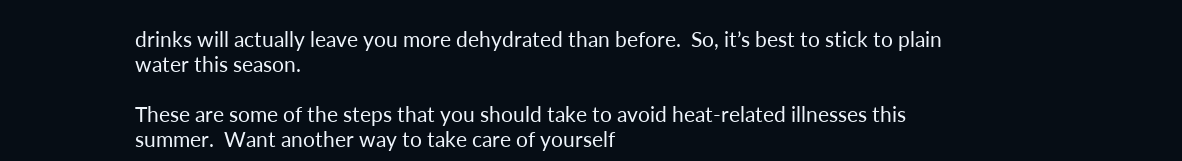drinks will actually leave you more dehydrated than before.  So, it’s best to stick to plain water this season.

These are some of the steps that you should take to avoid heat-related illnesses this summer.  Want another way to take care of yourself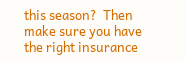this season?  Then make sure you have the right insurance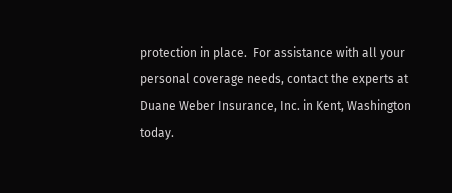protection in place.  For assistance with all your personal coverage needs, contact the experts at Duane Weber Insurance, Inc. in Kent, Washington today.